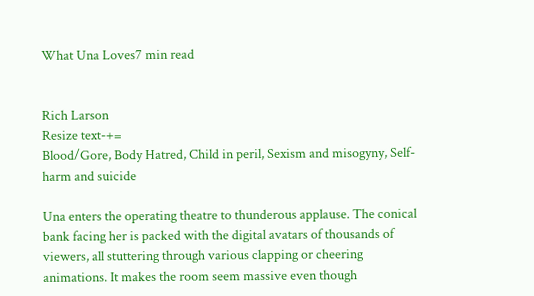What Una Loves7 min read


Rich Larson
Resize text-+=
Blood/Gore, Body Hatred, Child in peril, Sexism and misogyny, Self-harm and suicide

Una enters the operating theatre to thunderous applause. The conical bank facing her is packed with the digital avatars of thousands of viewers, all stuttering through various clapping or cheering animations. It makes the room seem massive even though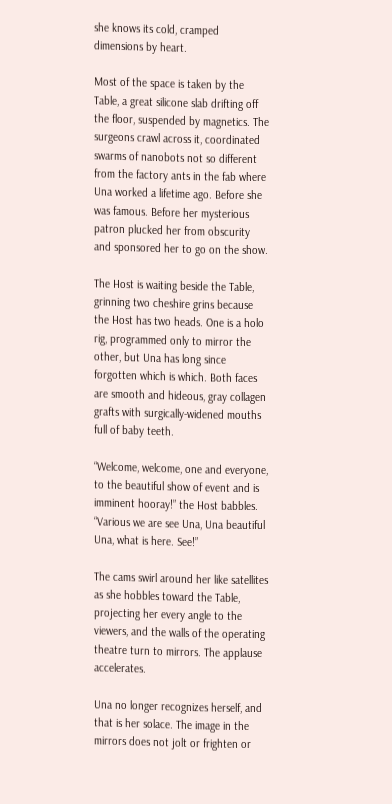she knows its cold, cramped dimensions by heart.

Most of the space is taken by the Table, a great silicone slab drifting off the floor, suspended by magnetics. The surgeons crawl across it, coordinated swarms of nanobots not so different from the factory ants in the fab where Una worked a lifetime ago. Before she was famous. Before her mysterious patron plucked her from obscurity and sponsored her to go on the show.

The Host is waiting beside the Table, grinning two cheshire grins because the Host has two heads. One is a holo rig, programmed only to mirror the other, but Una has long since forgotten which is which. Both faces are smooth and hideous, gray collagen grafts with surgically-widened mouths full of baby teeth.

“Welcome, welcome, one and everyone, to the beautiful show of event and is imminent hooray!” the Host babbles. “Various we are see Una, Una beautiful Una, what is here. See!”

The cams swirl around her like satellites as she hobbles toward the Table, projecting her every angle to the viewers, and the walls of the operating theatre turn to mirrors. The applause accelerates.

Una no longer recognizes herself, and that is her solace. The image in the mirrors does not jolt or frighten or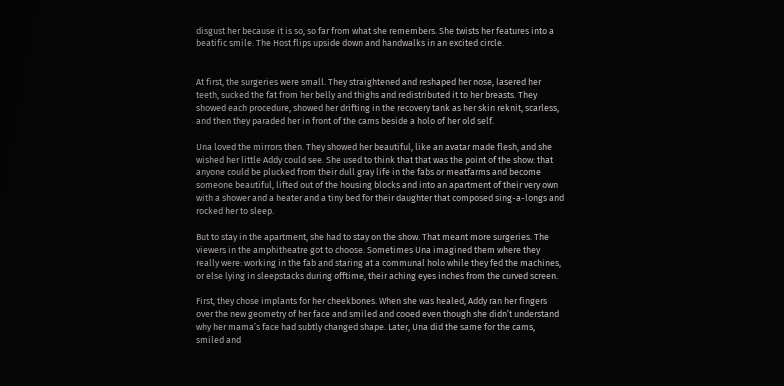disgust her because it is so, so far from what she remembers. She twists her features into a beatific smile. The Host flips upside down and handwalks in an excited circle.


At first, the surgeries were small. They straightened and reshaped her nose, lasered her teeth, sucked the fat from her belly and thighs and redistributed it to her breasts. They showed each procedure, showed her drifting in the recovery tank as her skin reknit, scarless, and then they paraded her in front of the cams beside a holo of her old self.

Una loved the mirrors then. They showed her beautiful, like an avatar made flesh, and she wished her little Addy could see. She used to think that that was the point of the show: that anyone could be plucked from their dull gray life in the fabs or meatfarms and become someone beautiful, lifted out of the housing blocks and into an apartment of their very own with a shower and a heater and a tiny bed for their daughter that composed sing-a-longs and rocked her to sleep.

But to stay in the apartment, she had to stay on the show. That meant more surgeries. The viewers in the amphitheatre got to choose. Sometimes Una imagined them where they really were: working in the fab and staring at a communal holo while they fed the machines, or else lying in sleepstacks during offtime, their aching eyes inches from the curved screen.

First, they chose implants for her cheekbones. When she was healed, Addy ran her fingers over the new geometry of her face and smiled and cooed even though she didn’t understand why her mama’s face had subtly changed shape. Later, Una did the same for the cams, smiled and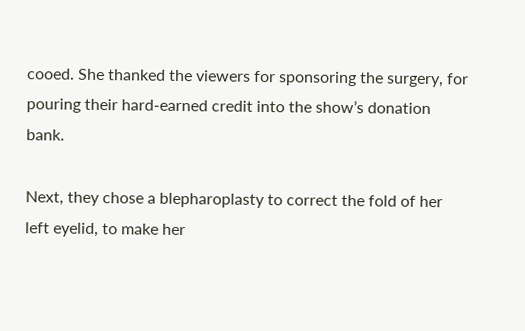cooed. She thanked the viewers for sponsoring the surgery, for pouring their hard-earned credit into the show’s donation bank.

Next, they chose a blepharoplasty to correct the fold of her left eyelid, to make her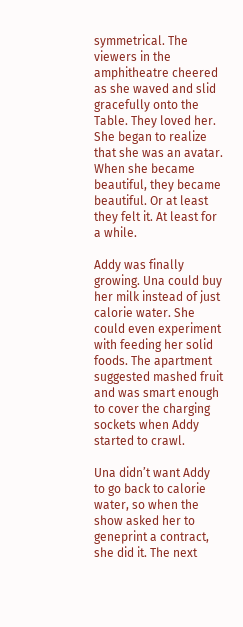symmetrical. The viewers in the amphitheatre cheered as she waved and slid gracefully onto the Table. They loved her. She began to realize that she was an avatar. When she became beautiful, they became beautiful. Or at least they felt it. At least for a while.

Addy was finally growing. Una could buy her milk instead of just calorie water. She could even experiment with feeding her solid foods. The apartment suggested mashed fruit and was smart enough to cover the charging sockets when Addy started to crawl.

Una didn’t want Addy to go back to calorie water, so when the show asked her to geneprint a contract, she did it. The next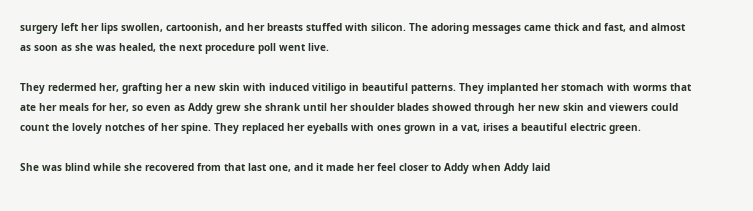surgery left her lips swollen, cartoonish, and her breasts stuffed with silicon. The adoring messages came thick and fast, and almost as soon as she was healed, the next procedure poll went live.

They redermed her, grafting her a new skin with induced vitiligo in beautiful patterns. They implanted her stomach with worms that ate her meals for her, so even as Addy grew she shrank until her shoulder blades showed through her new skin and viewers could count the lovely notches of her spine. They replaced her eyeballs with ones grown in a vat, irises a beautiful electric green.

She was blind while she recovered from that last one, and it made her feel closer to Addy when Addy laid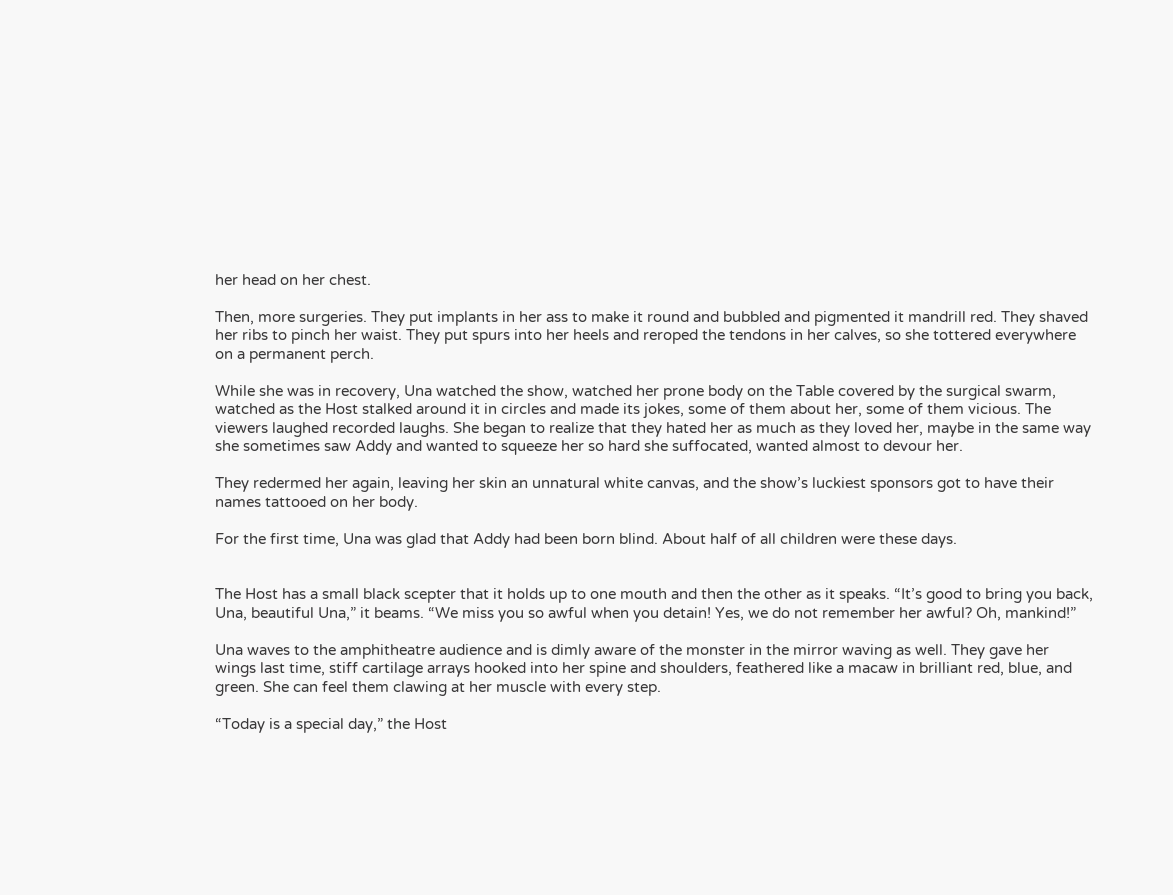her head on her chest.

Then, more surgeries. They put implants in her ass to make it round and bubbled and pigmented it mandrill red. They shaved her ribs to pinch her waist. They put spurs into her heels and reroped the tendons in her calves, so she tottered everywhere on a permanent perch.

While she was in recovery, Una watched the show, watched her prone body on the Table covered by the surgical swarm, watched as the Host stalked around it in circles and made its jokes, some of them about her, some of them vicious. The viewers laughed recorded laughs. She began to realize that they hated her as much as they loved her, maybe in the same way she sometimes saw Addy and wanted to squeeze her so hard she suffocated, wanted almost to devour her.

They redermed her again, leaving her skin an unnatural white canvas, and the show’s luckiest sponsors got to have their names tattooed on her body.

For the first time, Una was glad that Addy had been born blind. About half of all children were these days.


The Host has a small black scepter that it holds up to one mouth and then the other as it speaks. “It’s good to bring you back, Una, beautiful Una,” it beams. “We miss you so awful when you detain! Yes, we do not remember her awful? Oh, mankind!”

Una waves to the amphitheatre audience and is dimly aware of the monster in the mirror waving as well. They gave her wings last time, stiff cartilage arrays hooked into her spine and shoulders, feathered like a macaw in brilliant red, blue, and green. She can feel them clawing at her muscle with every step.

“Today is a special day,” the Host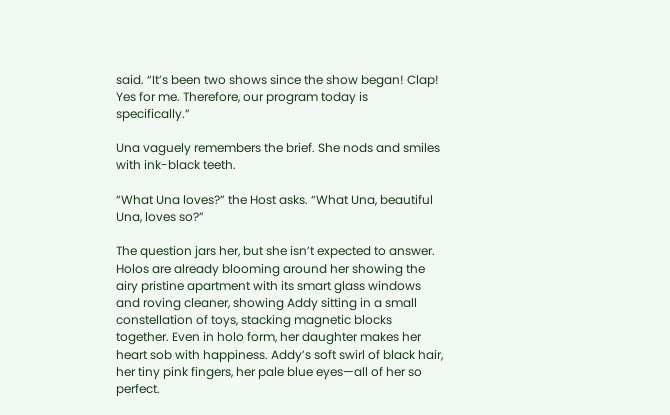said. “It’s been two shows since the show began! Clap! Yes for me. Therefore, our program today is specifically.”

Una vaguely remembers the brief. She nods and smiles with ink-black teeth.

“What Una loves?” the Host asks. “What Una, beautiful Una, loves so?”

The question jars her, but she isn’t expected to answer. Holos are already blooming around her showing the airy pristine apartment with its smart glass windows and roving cleaner, showing Addy sitting in a small constellation of toys, stacking magnetic blocks together. Even in holo form, her daughter makes her heart sob with happiness. Addy’s soft swirl of black hair, her tiny pink fingers, her pale blue eyes—all of her so perfect.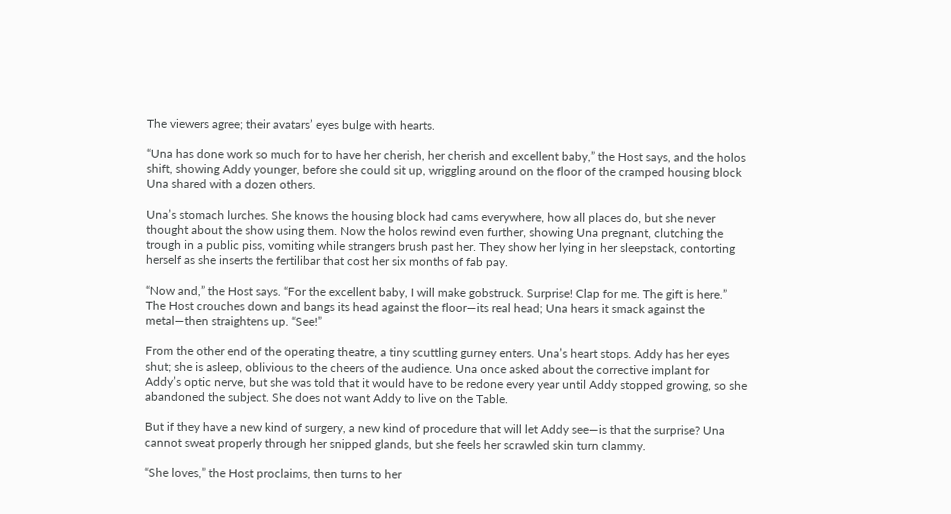The viewers agree; their avatars’ eyes bulge with hearts.

“Una has done work so much for to have her cherish, her cherish and excellent baby,” the Host says, and the holos shift, showing Addy younger, before she could sit up, wriggling around on the floor of the cramped housing block Una shared with a dozen others.

Una’s stomach lurches. She knows the housing block had cams everywhere, how all places do, but she never thought about the show using them. Now the holos rewind even further, showing Una pregnant, clutching the trough in a public piss, vomiting while strangers brush past her. They show her lying in her sleepstack, contorting herself as she inserts the fertilibar that cost her six months of fab pay.

“Now and,” the Host says. “For the excellent baby, I will make gobstruck. Surprise! Clap for me. The gift is here.” The Host crouches down and bangs its head against the floor—its real head; Una hears it smack against the metal—then straightens up. “See!”

From the other end of the operating theatre, a tiny scuttling gurney enters. Una’s heart stops. Addy has her eyes shut; she is asleep, oblivious to the cheers of the audience. Una once asked about the corrective implant for Addy’s optic nerve, but she was told that it would have to be redone every year until Addy stopped growing, so she abandoned the subject. She does not want Addy to live on the Table.

But if they have a new kind of surgery, a new kind of procedure that will let Addy see—is that the surprise? Una cannot sweat properly through her snipped glands, but she feels her scrawled skin turn clammy.

“She loves,” the Host proclaims, then turns to her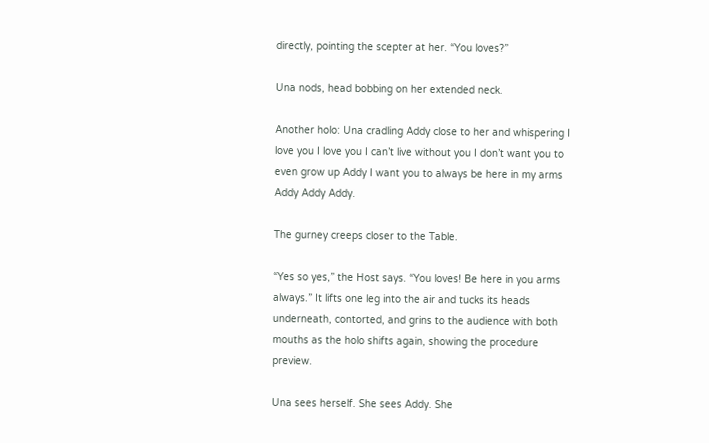directly, pointing the scepter at her. “You loves?”

Una nods, head bobbing on her extended neck.

Another holo: Una cradling Addy close to her and whispering I love you I love you I can’t live without you I don’t want you to even grow up Addy I want you to always be here in my arms Addy Addy Addy.

The gurney creeps closer to the Table.

“Yes so yes,” the Host says. “You loves! Be here in you arms always.” It lifts one leg into the air and tucks its heads underneath, contorted, and grins to the audience with both mouths as the holo shifts again, showing the procedure preview.

Una sees herself. She sees Addy. She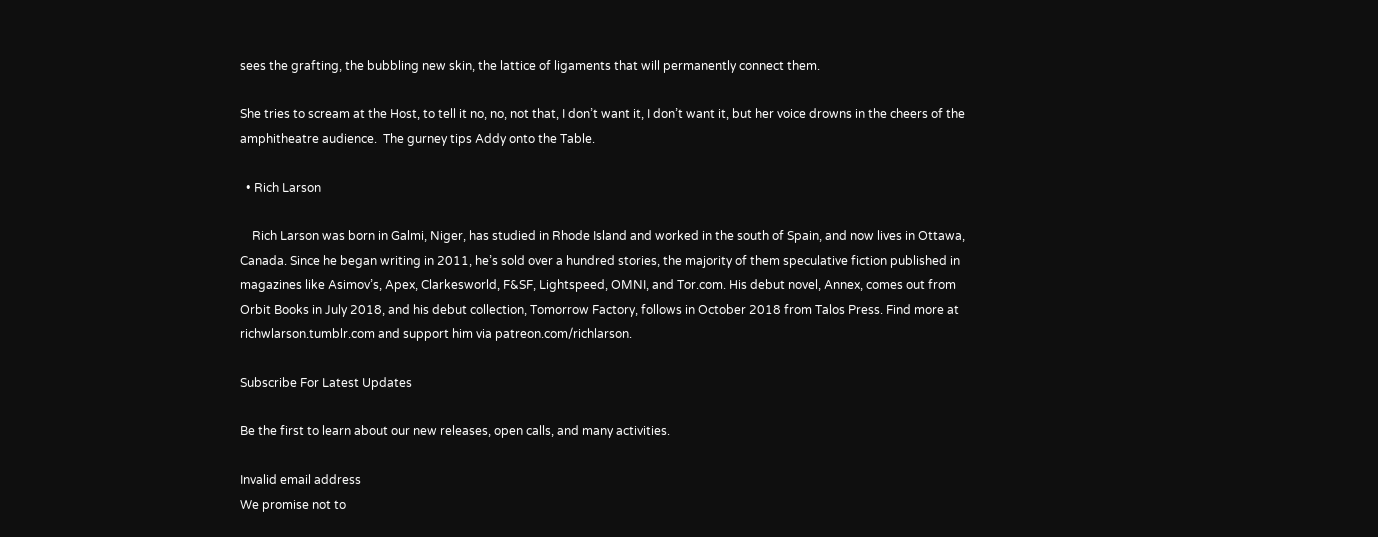sees the grafting, the bubbling new skin, the lattice of ligaments that will permanently connect them.

She tries to scream at the Host, to tell it no, no, not that, I don’t want it, I don’t want it, but her voice drowns in the cheers of the amphitheatre audience.  The gurney tips Addy onto the Table.

  • Rich Larson

    Rich Larson was born in Galmi, Niger, has studied in Rhode Island and worked in the south of Spain, and now lives in Ottawa, Canada. Since he began writing in 2011, he’s sold over a hundred stories, the majority of them speculative fiction published in magazines like Asimov’s, Apex, Clarkesworld, F&SF, Lightspeed, OMNI, and Tor.com. His debut novel, Annex, comes out from Orbit Books in July 2018, and his debut collection, Tomorrow Factory, follows in October 2018 from Talos Press. Find more at richwlarson.tumblr.com and support him via patreon.com/richlarson.

Subscribe For Latest Updates

Be the first to learn about our new releases, open calls, and many activities.

Invalid email address
We promise not to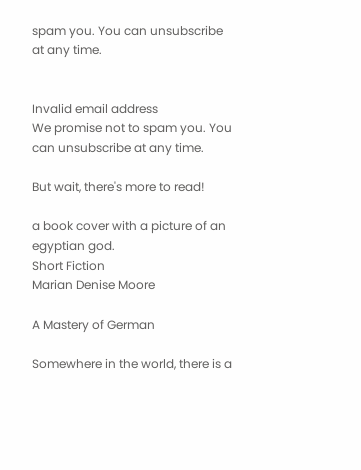spam you. You can unsubscribe at any time.


Invalid email address
We promise not to spam you. You can unsubscribe at any time.

But wait, there's more to read!

a book cover with a picture of an egyptian god.
Short Fiction
Marian Denise Moore

A Mastery of German

Somewhere in the world, there is a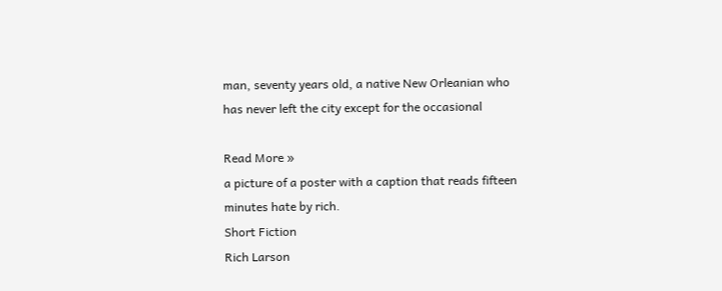man, seventy years old, a native New Orleanian who has never left the city except for the occasional

Read More »
a picture of a poster with a caption that reads fifteen minutes hate by rich.
Short Fiction
Rich Larson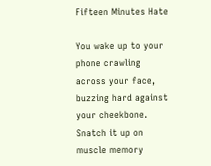Fifteen Minutes Hate

You wake up to your phone crawling across your face, buzzing hard against your cheekbone. Snatch it up on muscle memory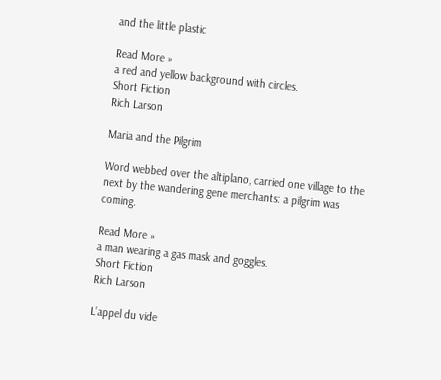and the little plastic

Read More »
a red and yellow background with circles.
Short Fiction
Rich Larson

Maria and the Pilgrim

Word webbed over the altiplano, carried one village to the next by the wandering gene merchants: a pilgrim was coming.

Read More »
a man wearing a gas mask and goggles.
Short Fiction
Rich Larson

L’appel du vide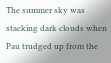The summer sky was stacking dark clouds when Pau trudged up from the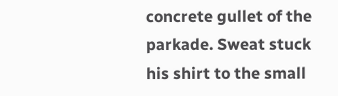concrete gullet of the parkade. Sweat stuck his shirt to the small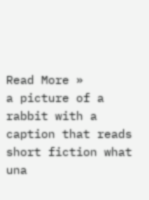Read More »
a picture of a rabbit with a caption that reads short fiction what una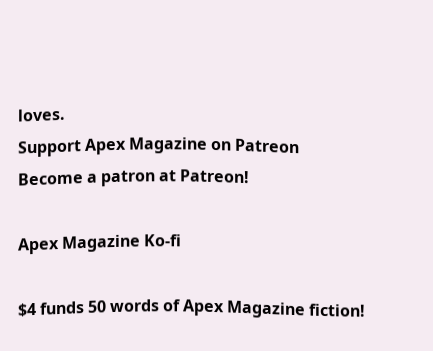loves.
Support Apex Magazine on Patreon
Become a patron at Patreon!

Apex Magazine Ko-fi

$4 funds 50 words of Apex Magazine fiction!